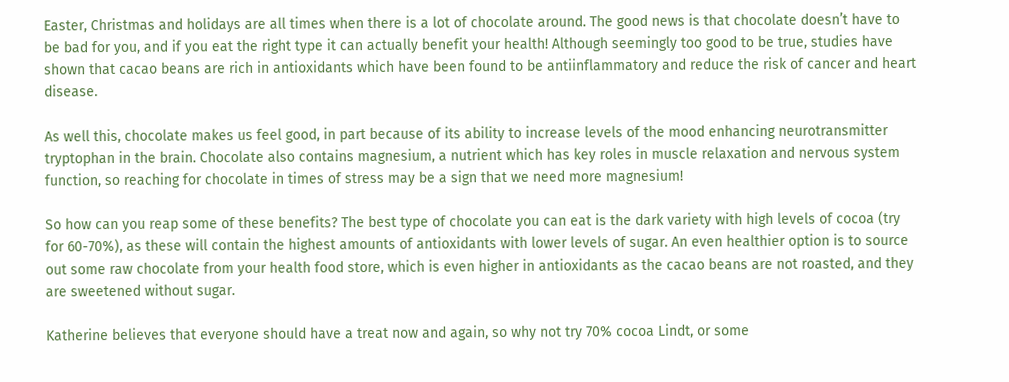Easter, Christmas and holidays are all times when there is a lot of chocolate around. The good news is that chocolate doesn’t have to be bad for you, and if you eat the right type it can actually benefit your health! Although seemingly too good to be true, studies have shown that cacao beans are rich in antioxidants which have been found to be antiinflammatory and reduce the risk of cancer and heart disease.

As well this, chocolate makes us feel good, in part because of its ability to increase levels of the mood enhancing neurotransmitter tryptophan in the brain. Chocolate also contains magnesium, a nutrient which has key roles in muscle relaxation and nervous system function, so reaching for chocolate in times of stress may be a sign that we need more magnesium!

So how can you reap some of these benefits? The best type of chocolate you can eat is the dark variety with high levels of cocoa (try for 60-70%), as these will contain the highest amounts of antioxidants with lower levels of sugar. An even healthier option is to source out some raw chocolate from your health food store, which is even higher in antioxidants as the cacao beans are not roasted, and they are sweetened without sugar.

Katherine believes that everyone should have a treat now and again, so why not try 70% cocoa Lindt, or some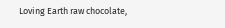Loving Earth raw chocolate,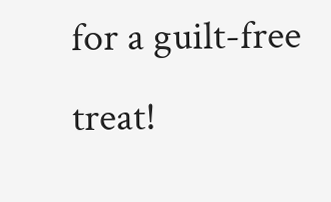for a guilt-free treat!